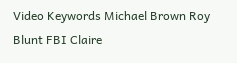Video Keywords Michael Brown Roy Blunt FBI Claire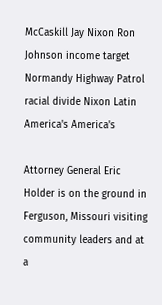McCaskill Jay Nixon Ron Johnson income target Normandy Highway Patrol racial divide Nixon Latin America's America's

Attorney General Eric Holder is on the ground in Ferguson, Missouri visiting community leaders and at a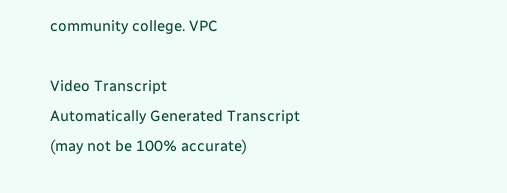community college. VPC

Video Transcript
Automatically Generated Transcript (may not be 100% accurate)